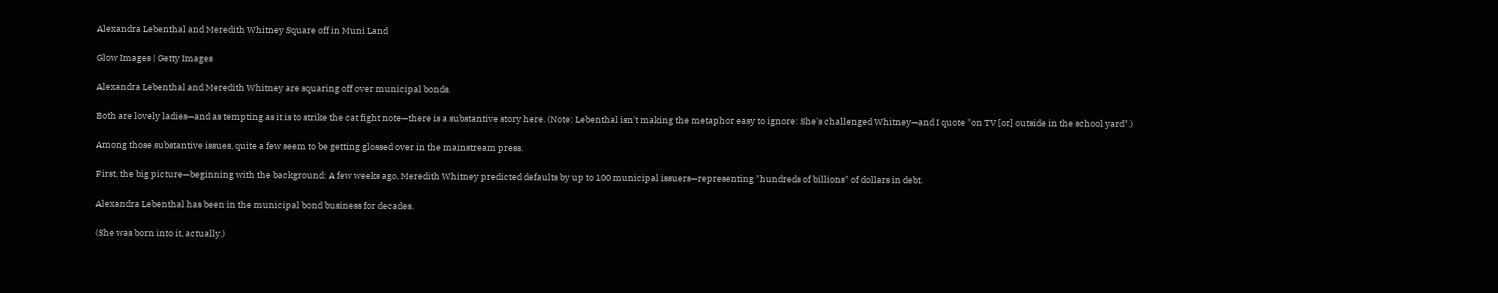Alexandra Lebenthal and Meredith Whitney Square off in Muni Land

Glow Images | Getty Images

Alexandra Lebenthal and Meredith Whitney are squaring off over municipal bonds.

Both are lovely ladies—and as tempting as it is to strike the cat fight note—there is a substantive story here. (Note: Lebenthal isn't making the metaphor easy to ignore: She's challenged Whitney—and I quote "on TV [or] outside in the school yard".)

Among those substantive issues, quite a few seem to be getting glossed over in the mainstream press.

First, the big picture—beginning with the background: A few weeks ago, Meredith Whitney predicted defaults by up to 100 municipal issuers—representing "hundreds of billions" of dollars in debt.

Alexandra Lebenthal has been in the municipal bond business for decades.

(She was born into it, actually.)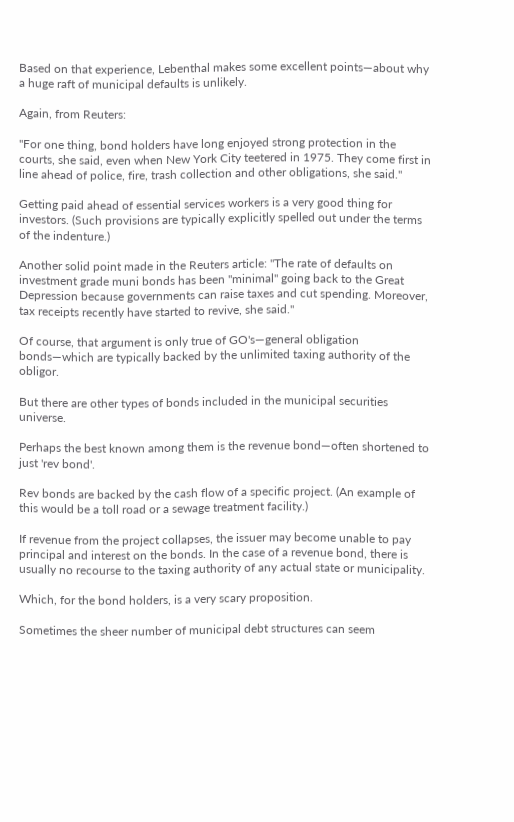Based on that experience, Lebenthal makes some excellent points—about why a huge raft of municipal defaults is unlikely.

Again, from Reuters:

"For one thing, bond holders have long enjoyed strong protection in the courts, she said, even when New York City teetered in 1975. They come first in line ahead of police, fire, trash collection and other obligations, she said."

Getting paid ahead of essential services workers is a very good thing for investors. (Such provisions are typically explicitly spelled out under the terms of the indenture.)

Another solid point made in the Reuters article: "The rate of defaults on investment grade muni bonds has been "minimal" going back to the Great Depression because governments can raise taxes and cut spending. Moreover, tax receipts recently have started to revive, she said."

Of course, that argument is only true of GO's—general obligation bonds—which are typically backed by the unlimited taxing authority of the obligor.

But there are other types of bonds included in the municipal securities universe.

Perhaps the best known among them is the revenue bond—often shortened to just 'rev bond'.

Rev bonds are backed by the cash flow of a specific project. (An example of this would be a toll road or a sewage treatment facility.)

If revenue from the project collapses, the issuer may become unable to pay principal and interest on the bonds. In the case of a revenue bond, there is usually no recourse to the taxing authority of any actual state or municipality.

Which, for the bond holders, is a very scary proposition.

Sometimes the sheer number of municipal debt structures can seem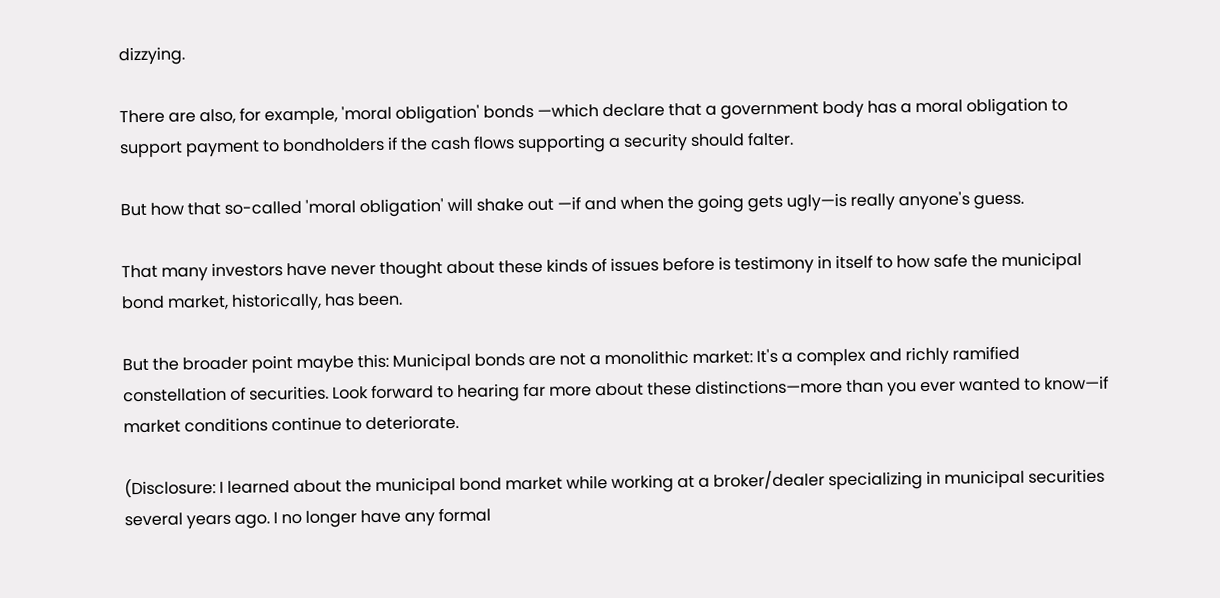dizzying.

There are also, for example, 'moral obligation' bonds —which declare that a government body has a moral obligation to support payment to bondholders if the cash flows supporting a security should falter.

But how that so-called 'moral obligation' will shake out —if and when the going gets ugly—is really anyone's guess.

That many investors have never thought about these kinds of issues before is testimony in itself to how safe the municipal bond market, historically, has been.

But the broader point maybe this: Municipal bonds are not a monolithic market: It's a complex and richly ramified constellation of securities. Look forward to hearing far more about these distinctions—more than you ever wanted to know—if market conditions continue to deteriorate.

(Disclosure: I learned about the municipal bond market while working at a broker/dealer specializing in municipal securities several years ago. I no longer have any formal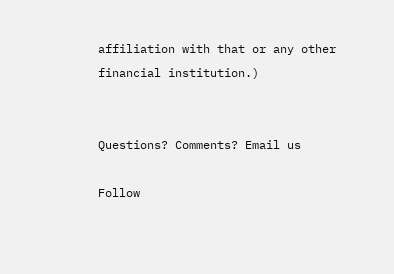affiliation with that or any other financial institution.)


Questions? Comments? Email us

Follow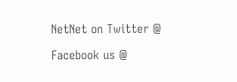NetNet on Twitter @

Facebook us @